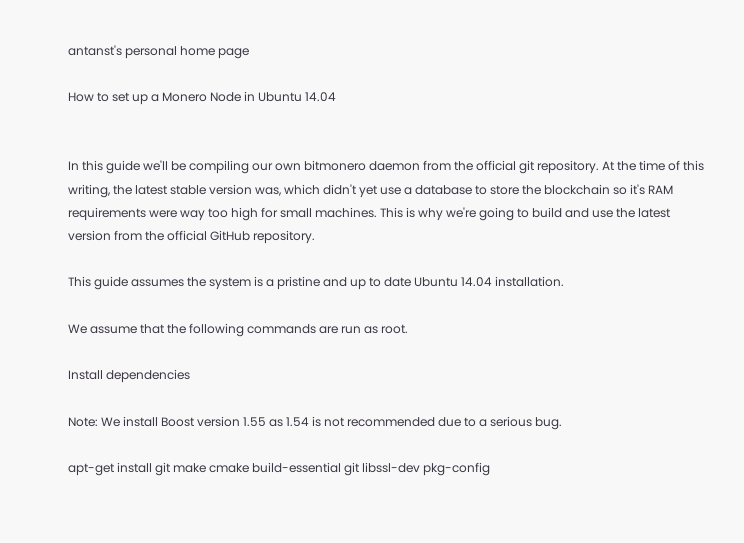antanst's personal home page

How to set up a Monero Node in Ubuntu 14.04


In this guide we'll be compiling our own bitmonero daemon from the official git repository. At the time of this writing, the latest stable version was, which didn't yet use a database to store the blockchain so it's RAM requirements were way too high for small machines. This is why we're going to build and use the latest version from the official GitHub repository.

This guide assumes the system is a pristine and up to date Ubuntu 14.04 installation.

We assume that the following commands are run as root.

Install dependencies

Note: We install Boost version 1.55 as 1.54 is not recommended due to a serious bug.

apt-get install git make cmake build-essential git libssl-dev pkg-config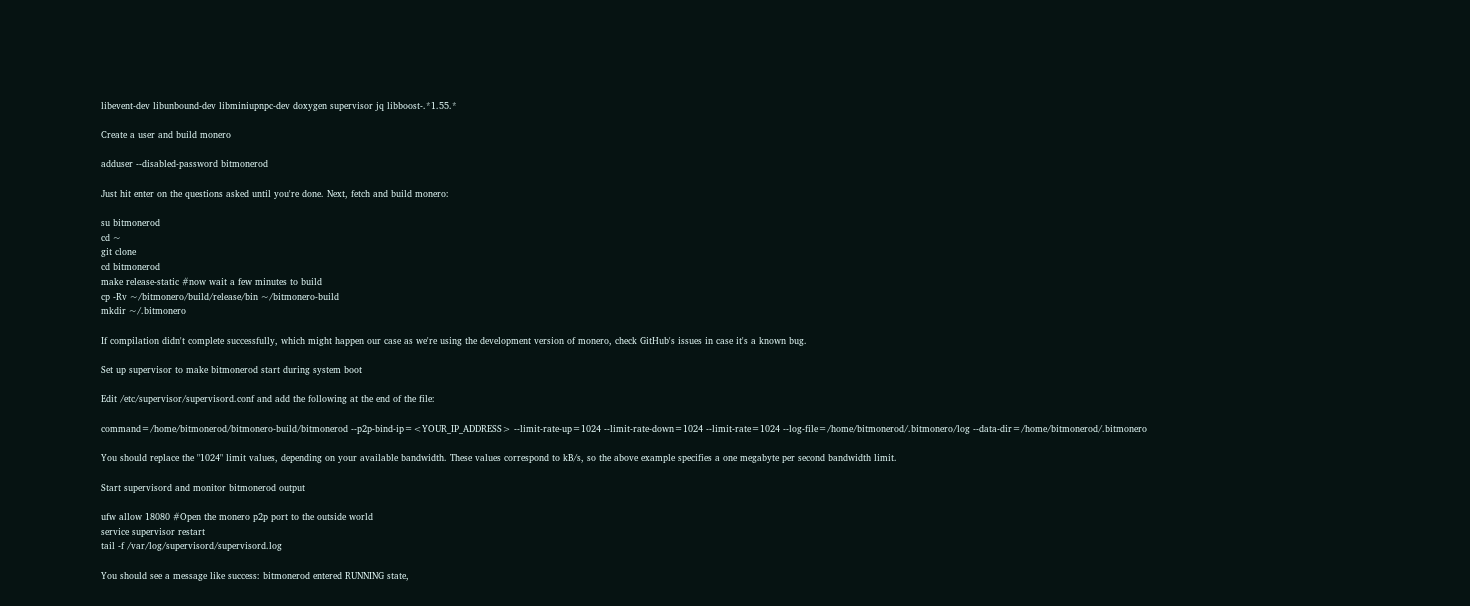libevent-dev libunbound-dev libminiupnpc-dev doxygen supervisor jq libboost-.*1.55.*

Create a user and build monero

adduser --disabled-password bitmonerod

Just hit enter on the questions asked until you're done. Next, fetch and build monero:

su bitmonerod
cd ~
git clone
cd bitmonerod
make release-static #now wait a few minutes to build
cp -Rv ~/bitmonero/build/release/bin ~/bitmonero-build
mkdir ~/.bitmonero

If compilation didn't complete successfully, which might happen our case as we're using the development version of monero, check GitHub's issues in case it's a known bug.

Set up supervisor to make bitmonerod start during system boot

Edit /etc/supervisor/supervisord.conf and add the following at the end of the file:

command=/home/bitmonerod/bitmonero-build/bitmonerod --p2p-bind-ip=<YOUR_IP_ADDRESS> --limit-rate-up=1024 --limit-rate-down=1024 --limit-rate=1024 --log-file=/home/bitmonerod/.bitmonero/log --data-dir=/home/bitmonerod/.bitmonero

You should replace the "1024" limit values, depending on your available bandwidth. These values correspond to kB/s, so the above example specifies a one megabyte per second bandwidth limit.

Start supervisord and monitor bitmonerod output

ufw allow 18080 #Open the monero p2p port to the outside world
service supervisor restart
tail -f /var/log/supervisord/supervisord.log

You should see a message like success: bitmonerod entered RUNNING state,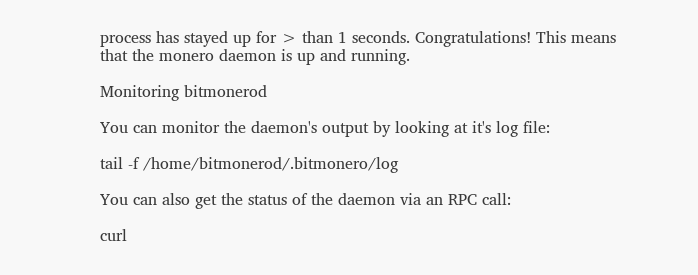process has stayed up for > than 1 seconds. Congratulations! This means that the monero daemon is up and running.

Monitoring bitmonerod

You can monitor the daemon's output by looking at it's log file:

tail -f /home/bitmonerod/.bitmonero/log

You can also get the status of the daemon via an RPC call:

curl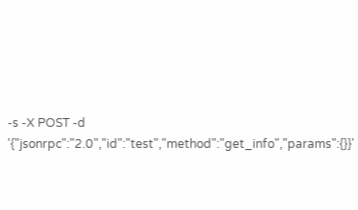-s -X POST -d '{"jsonrpc":"2.0","id":"test","method":"get_info","params":{}}'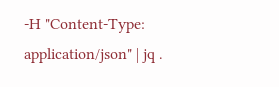-H "Content-Type: application/json" | jq .